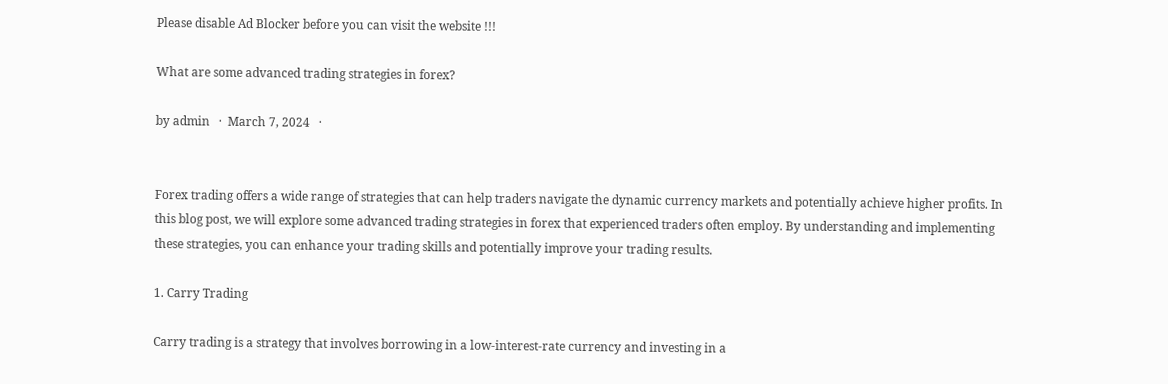Please disable Ad Blocker before you can visit the website !!!

What are some advanced trading strategies in forex?

by admin   ·  March 7, 2024   ·


Forex trading offers a wide range of strategies that can help traders navigate the dynamic currency markets and potentially achieve higher profits. In this blog post, we will explore some advanced trading strategies in forex that experienced traders often employ. By understanding and implementing these strategies, you can enhance your trading skills and potentially improve your trading results.

1. Carry Trading

Carry trading is a strategy that involves borrowing in a low-interest-rate currency and investing in a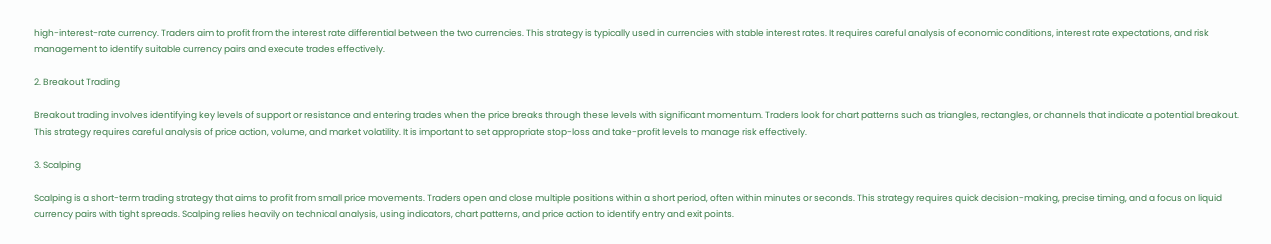high-interest-rate currency. Traders aim to profit from the interest rate differential between the two currencies. This strategy is typically used in currencies with stable interest rates. It requires careful analysis of economic conditions, interest rate expectations, and risk management to identify suitable currency pairs and execute trades effectively.

2. Breakout Trading

Breakout trading involves identifying key levels of support or resistance and entering trades when the price breaks through these levels with significant momentum. Traders look for chart patterns such as triangles, rectangles, or channels that indicate a potential breakout. This strategy requires careful analysis of price action, volume, and market volatility. It is important to set appropriate stop-loss and take-profit levels to manage risk effectively.

3. Scalping

Scalping is a short-term trading strategy that aims to profit from small price movements. Traders open and close multiple positions within a short period, often within minutes or seconds. This strategy requires quick decision-making, precise timing, and a focus on liquid currency pairs with tight spreads. Scalping relies heavily on technical analysis, using indicators, chart patterns, and price action to identify entry and exit points.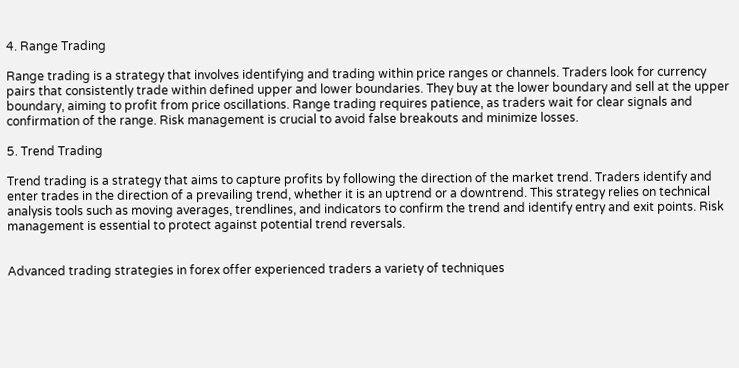4. Range Trading

Range trading is a strategy that involves identifying and trading within price ranges or channels. Traders look for currency pairs that consistently trade within defined upper and lower boundaries. They buy at the lower boundary and sell at the upper boundary, aiming to profit from price oscillations. Range trading requires patience, as traders wait for clear signals and confirmation of the range. Risk management is crucial to avoid false breakouts and minimize losses.

5. Trend Trading

Trend trading is a strategy that aims to capture profits by following the direction of the market trend. Traders identify and enter trades in the direction of a prevailing trend, whether it is an uptrend or a downtrend. This strategy relies on technical analysis tools such as moving averages, trendlines, and indicators to confirm the trend and identify entry and exit points. Risk management is essential to protect against potential trend reversals.


Advanced trading strategies in forex offer experienced traders a variety of techniques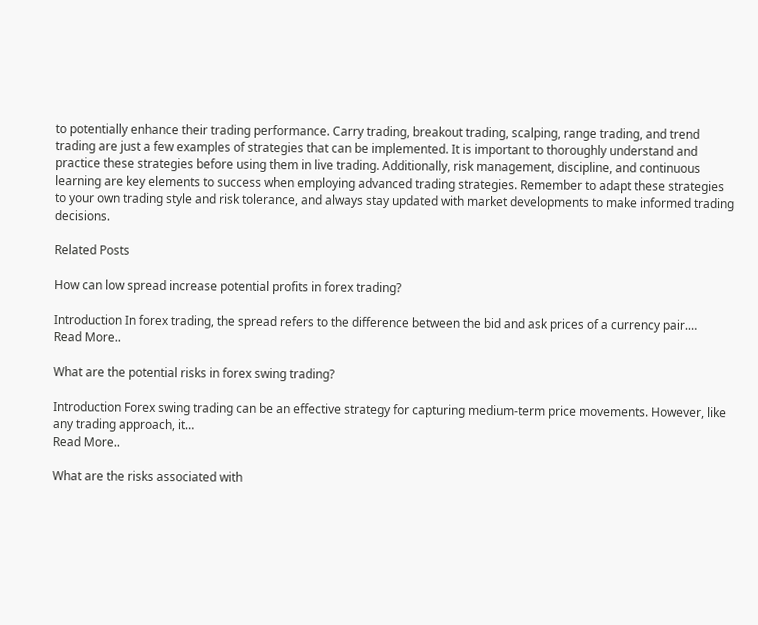to potentially enhance their trading performance. Carry trading, breakout trading, scalping, range trading, and trend trading are just a few examples of strategies that can be implemented. It is important to thoroughly understand and practice these strategies before using them in live trading. Additionally, risk management, discipline, and continuous learning are key elements to success when employing advanced trading strategies. Remember to adapt these strategies to your own trading style and risk tolerance, and always stay updated with market developments to make informed trading decisions.

Related Posts

How can low spread increase potential profits in forex trading?

Introduction In forex trading, the spread refers to the difference between the bid and ask prices of a currency pair.…
Read More..

What are the potential risks in forex swing trading?

Introduction Forex swing trading can be an effective strategy for capturing medium-term price movements. However, like any trading approach, it…
Read More..

What are the risks associated with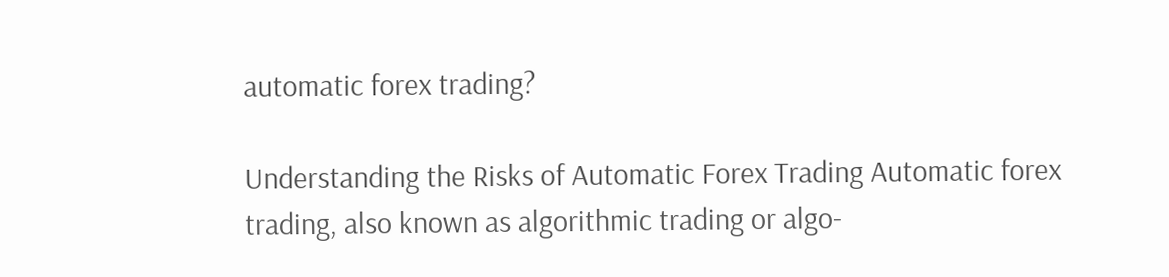automatic forex trading?

Understanding the Risks of Automatic Forex Trading Automatic forex trading, also known as algorithmic trading or algo-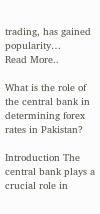trading, has gained popularity…
Read More..

What is the role of the central bank in determining forex rates in Pakistan?

Introduction The central bank plays a crucial role in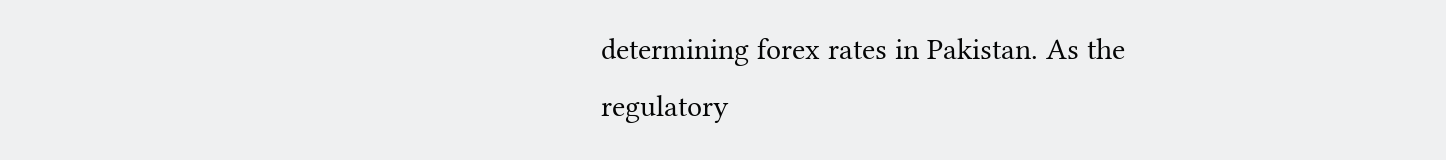determining forex rates in Pakistan. As the regulatory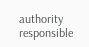authority responsible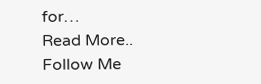for…
Read More..
Follow Me